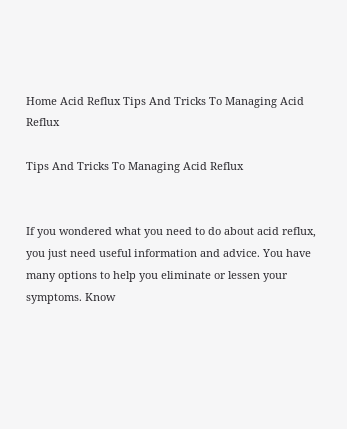Home Acid Reflux Tips And Tricks To Managing Acid Reflux

Tips And Tricks To Managing Acid Reflux


If you wondered what you need to do about acid reflux, you just need useful information and advice. You have many options to help you eliminate or lessen your symptoms. Know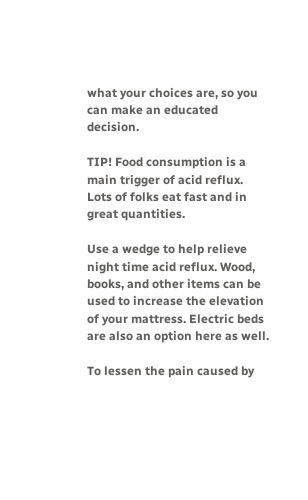what your choices are, so you can make an educated decision.

TIP! Food consumption is a main trigger of acid reflux. Lots of folks eat fast and in great quantities.

Use a wedge to help relieve night time acid reflux. Wood, books, and other items can be used to increase the elevation of your mattress. Electric beds are also an option here as well.

To lessen the pain caused by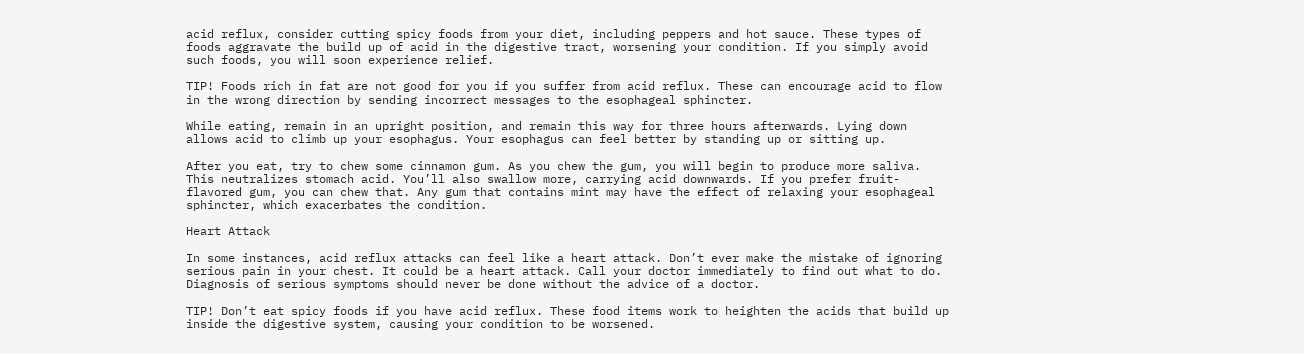acid reflux, consider cutting spicy foods from your diet, including peppers and hot sauce. These types of foods aggravate the build up of acid in the digestive tract, worsening your condition. If you simply avoid such foods, you will soon experience relief.

TIP! Foods rich in fat are not good for you if you suffer from acid reflux. These can encourage acid to flow in the wrong direction by sending incorrect messages to the esophageal sphincter.

While eating, remain in an upright position, and remain this way for three hours afterwards. Lying down allows acid to climb up your esophagus. Your esophagus can feel better by standing up or sitting up.

After you eat, try to chew some cinnamon gum. As you chew the gum, you will begin to produce more saliva. This neutralizes stomach acid. You’ll also swallow more, carrying acid downwards. If you prefer fruit-flavored gum, you can chew that. Any gum that contains mint may have the effect of relaxing your esophageal sphincter, which exacerbates the condition.

Heart Attack

In some instances, acid reflux attacks can feel like a heart attack. Don’t ever make the mistake of ignoring serious pain in your chest. It could be a heart attack. Call your doctor immediately to find out what to do. Diagnosis of serious symptoms should never be done without the advice of a doctor.

TIP! Don’t eat spicy foods if you have acid reflux. These food items work to heighten the acids that build up inside the digestive system, causing your condition to be worsened.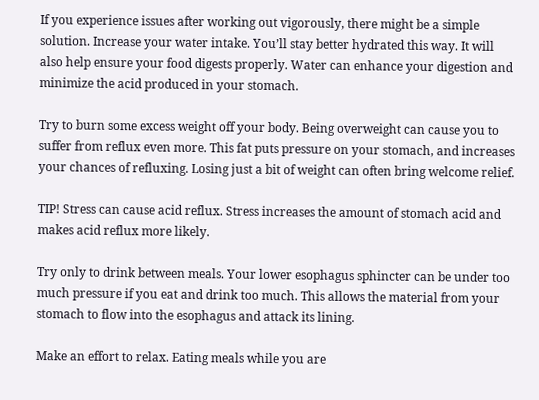If you experience issues after working out vigorously, there might be a simple solution. Increase your water intake. You’ll stay better hydrated this way. It will also help ensure your food digests properly. Water can enhance your digestion and minimize the acid produced in your stomach.

Try to burn some excess weight off your body. Being overweight can cause you to suffer from reflux even more. This fat puts pressure on your stomach, and increases your chances of refluxing. Losing just a bit of weight can often bring welcome relief.

TIP! Stress can cause acid reflux. Stress increases the amount of stomach acid and makes acid reflux more likely.

Try only to drink between meals. Your lower esophagus sphincter can be under too much pressure if you eat and drink too much. This allows the material from your stomach to flow into the esophagus and attack its lining.

Make an effort to relax. Eating meals while you are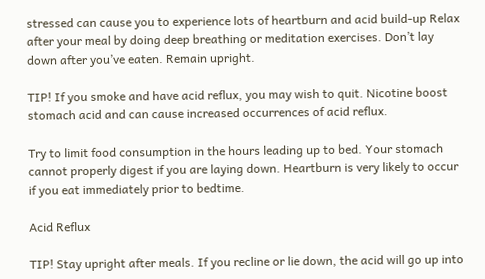stressed can cause you to experience lots of heartburn and acid build-up Relax after your meal by doing deep breathing or meditation exercises. Don’t lay down after you’ve eaten. Remain upright.

TIP! If you smoke and have acid reflux, you may wish to quit. Nicotine boost stomach acid and can cause increased occurrences of acid reflux.

Try to limit food consumption in the hours leading up to bed. Your stomach cannot properly digest if you are laying down. Heartburn is very likely to occur if you eat immediately prior to bedtime.

Acid Reflux

TIP! Stay upright after meals. If you recline or lie down, the acid will go up into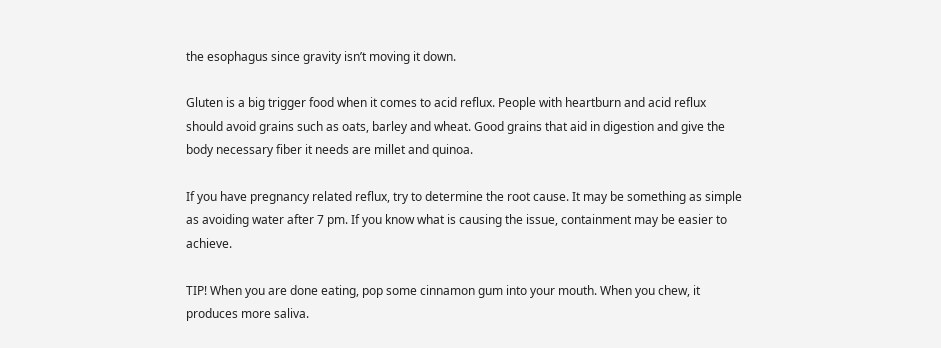the esophagus since gravity isn’t moving it down.

Gluten is a big trigger food when it comes to acid reflux. People with heartburn and acid reflux should avoid grains such as oats, barley and wheat. Good grains that aid in digestion and give the body necessary fiber it needs are millet and quinoa.

If you have pregnancy related reflux, try to determine the root cause. It may be something as simple as avoiding water after 7 pm. If you know what is causing the issue, containment may be easier to achieve.

TIP! When you are done eating, pop some cinnamon gum into your mouth. When you chew, it produces more saliva.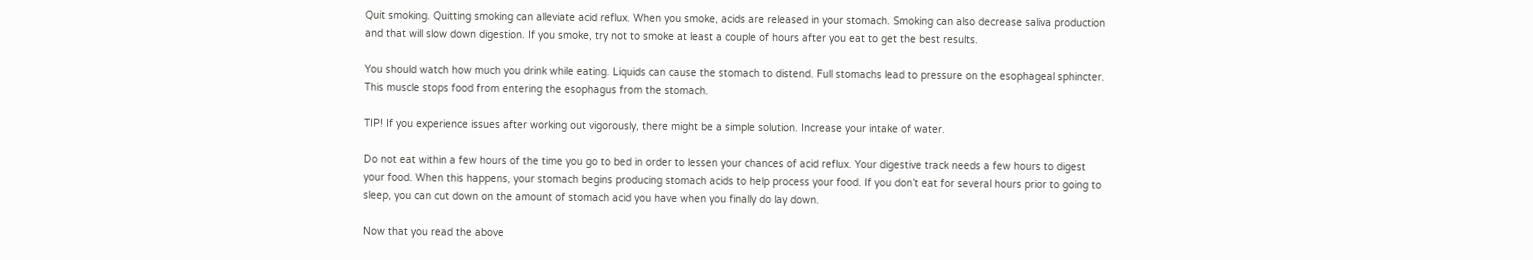Quit smoking. Quitting smoking can alleviate acid reflux. When you smoke, acids are released in your stomach. Smoking can also decrease saliva production and that will slow down digestion. If you smoke, try not to smoke at least a couple of hours after you eat to get the best results.

You should watch how much you drink while eating. Liquids can cause the stomach to distend. Full stomachs lead to pressure on the esophageal sphincter. This muscle stops food from entering the esophagus from the stomach.

TIP! If you experience issues after working out vigorously, there might be a simple solution. Increase your intake of water.

Do not eat within a few hours of the time you go to bed in order to lessen your chances of acid reflux. Your digestive track needs a few hours to digest your food. When this happens, your stomach begins producing stomach acids to help process your food. If you don’t eat for several hours prior to going to sleep, you can cut down on the amount of stomach acid you have when you finally do lay down.

Now that you read the above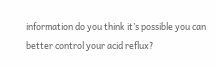information do you think it’s possible you can better control your acid reflux?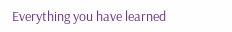Everything you have learned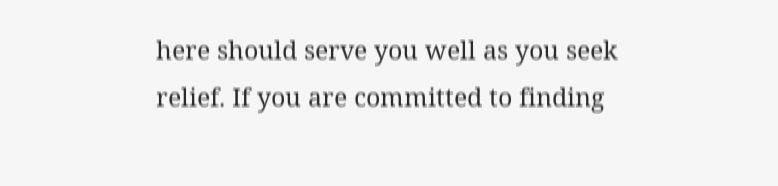here should serve you well as you seek relief. If you are committed to finding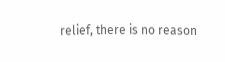relief, there is no reason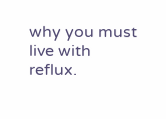why you must live with reflux.